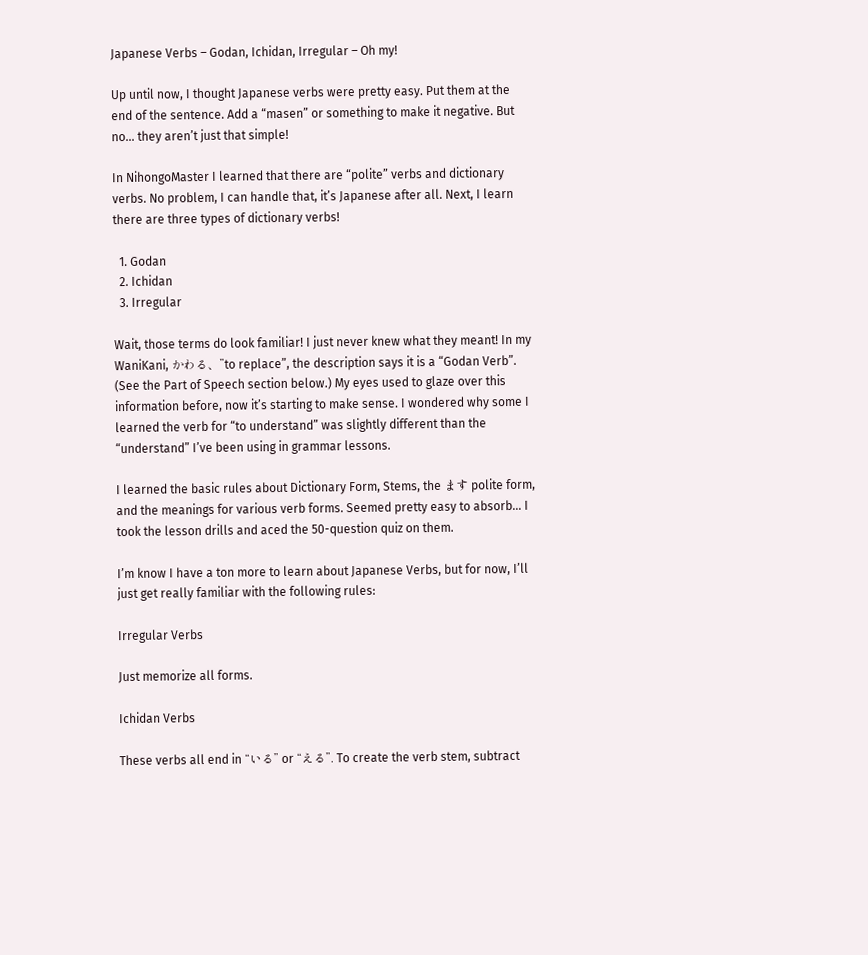Japanese Verbs – Godan, Ichidan, Irregular – Oh my!

Up until now, I thought Japanese verbs were pretty easy. Put them at the end of the sentence. Add a “masen” or something to make it negative. But no… they aren’t just that simple!

In NihongoMaster I learned that there are “polite” verbs and dictionary verbs. No problem, I can handle that, it’s Japanese after all. Next, I learn there are three types of dictionary verbs!

  1. Godan
  2. Ichidan
  3. Irregular

Wait, those terms do look familiar! I just never knew what they meant! In my WaniKani, かわる、”to replace”, the description says it is a “Godan Verb”. (See the Part of Speech section below.) My eyes used to glaze over this information before, now it’s starting to make sense. I wondered why some I learned the verb for “to understand” was slightly different than the “understand” I’ve been using in grammar lessons.

I learned the basic rules about Dictionary Form, Stems, the ます polite form, and the meanings for various verb forms. Seemed pretty easy to absorb… I took the lesson drills and aced the 50-question quiz on them.

I’m know I have a ton more to learn about Japanese Verbs, but for now, I’ll just get really familiar with the following rules:

Irregular Verbs

Just memorize all forms.

Ichidan Verbs

These verbs all end in “いる” or “える”. To create the verb stem, subtract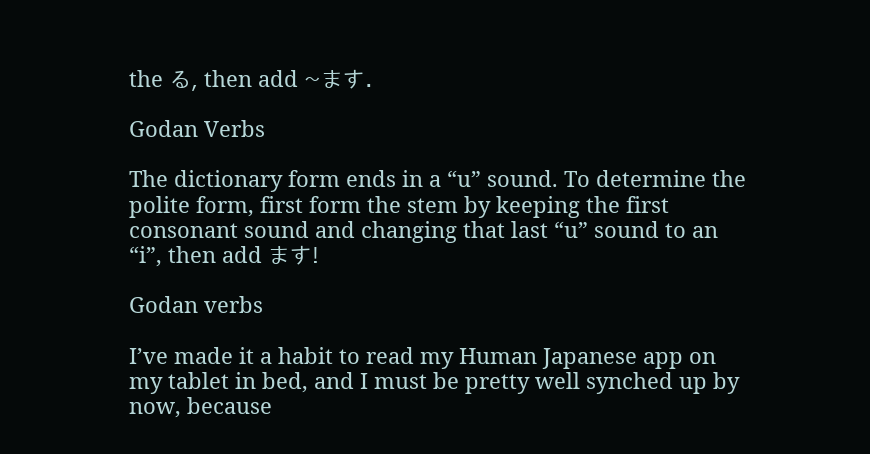the る, then add ~ます.

Godan Verbs

The dictionary form ends in a “u” sound. To determine the polite form, first form the stem by keeping the first consonant sound and changing that last “u” sound to an “i”, then add ます!

Godan verbs

I’ve made it a habit to read my Human Japanese app on my tablet in bed, and I must be pretty well synched up by now, because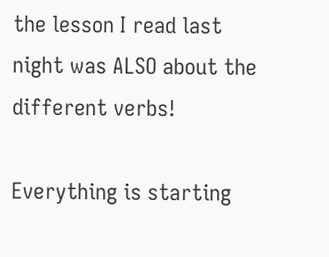the lesson I read last night was ALSO about the different verbs!

Everything is starting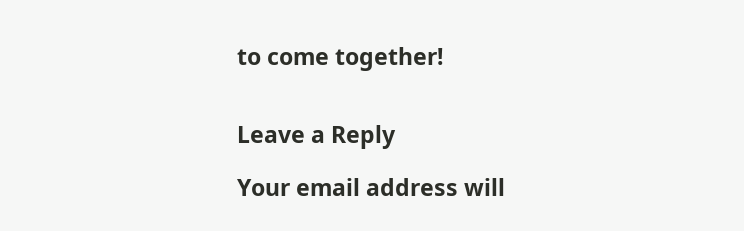to come together!


Leave a Reply

Your email address will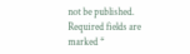not be published. Required fields are marked *